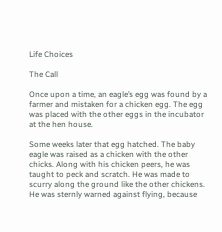Life Choices

The Call

Once upon a time, an eagle’s egg was found by a farmer and mistaken for a chicken egg. The egg was placed with the other eggs in the incubator at the hen house.

Some weeks later that egg hatched. The baby eagle was raised as a chicken with the other chicks. Along with his chicken peers, he was taught to peck and scratch. He was made to scurry along the ground like the other chickens. He was sternly warned against flying, because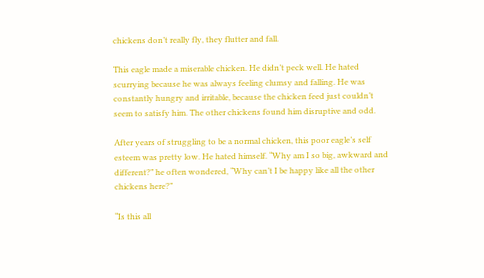chickens don’t really fly, they flutter and fall.

This eagle made a miserable chicken. He didn’t peck well. He hated scurrying because he was always feeling clumsy and falling. He was constantly hungry and irritable, because the chicken feed just couldn’t seem to satisfy him. The other chickens found him disruptive and odd.

After years of struggling to be a normal chicken, this poor eagle’s self esteem was pretty low. He hated himself. “Why am I so big, awkward and different?” he often wondered, “Why can’t I be happy like all the other chickens here?”

“Is this all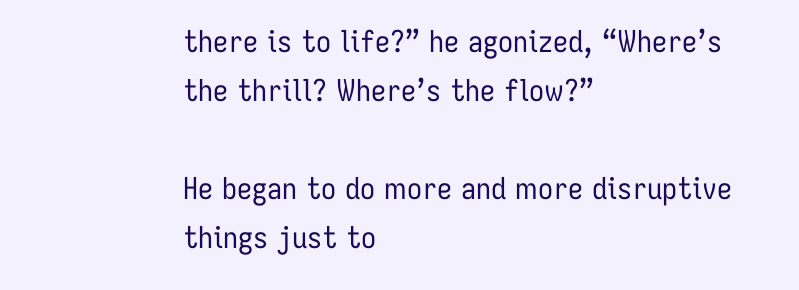there is to life?” he agonized, “Where’s the thrill? Where’s the flow?”

He began to do more and more disruptive things just to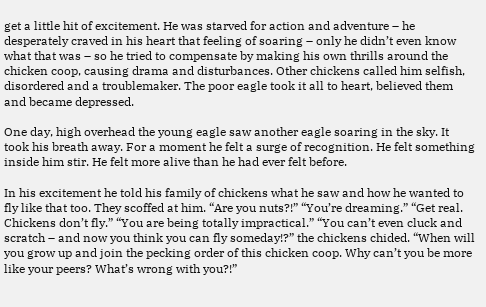get a little hit of excitement. He was starved for action and adventure – he desperately craved in his heart that feeling of soaring – only he didn’t even know what that was – so he tried to compensate by making his own thrills around the chicken coop, causing drama and disturbances. Other chickens called him selfish, disordered and a troublemaker. The poor eagle took it all to heart, believed them and became depressed.

One day, high overhead the young eagle saw another eagle soaring in the sky. It took his breath away. For a moment he felt a surge of recognition. He felt something inside him stir. He felt more alive than he had ever felt before.

In his excitement he told his family of chickens what he saw and how he wanted to fly like that too. They scoffed at him. “Are you nuts?!” “You’re dreaming.” “Get real. Chickens don’t fly.” “You are being totally impractical.” “You can’t even cluck and scratch – and now you think you can fly someday!?” the chickens chided. “When will you grow up and join the pecking order of this chicken coop. Why can’t you be more like your peers? What’s wrong with you?!”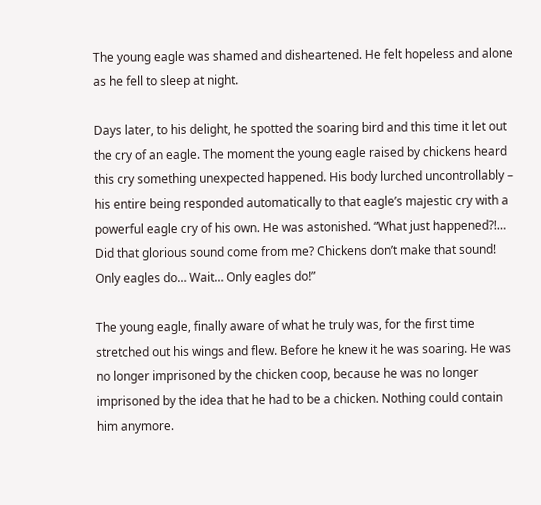The young eagle was shamed and disheartened. He felt hopeless and alone as he fell to sleep at night.

Days later, to his delight, he spotted the soaring bird and this time it let out the cry of an eagle. The moment the young eagle raised by chickens heard this cry something unexpected happened. His body lurched uncontrollably – his entire being responded automatically to that eagle’s majestic cry with a powerful eagle cry of his own. He was astonished. “What just happened?!… Did that glorious sound come from me? Chickens don’t make that sound! Only eagles do… Wait… Only eagles do!”

The young eagle, finally aware of what he truly was, for the first time stretched out his wings and flew. Before he knew it he was soaring. He was no longer imprisoned by the chicken coop, because he was no longer imprisoned by the idea that he had to be a chicken. Nothing could contain him anymore.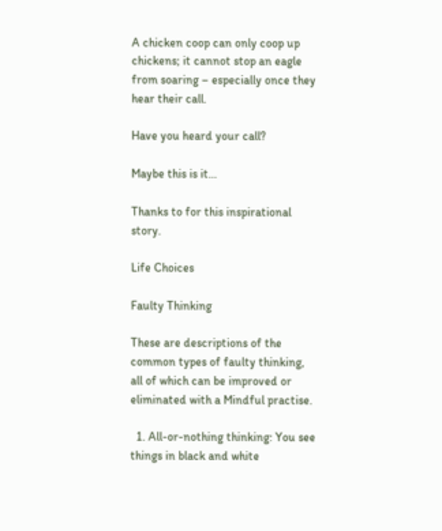A chicken coop can only coop up chickens; it cannot stop an eagle from soaring – especially once they hear their call.

Have you heard your call?

Maybe this is it…

Thanks to for this inspirational story.

Life Choices

Faulty Thinking

These are descriptions of the common types of faulty thinking, all of which can be improved or eliminated with a Mindful practise.

  1. All-or-nothing thinking: You see things in black and white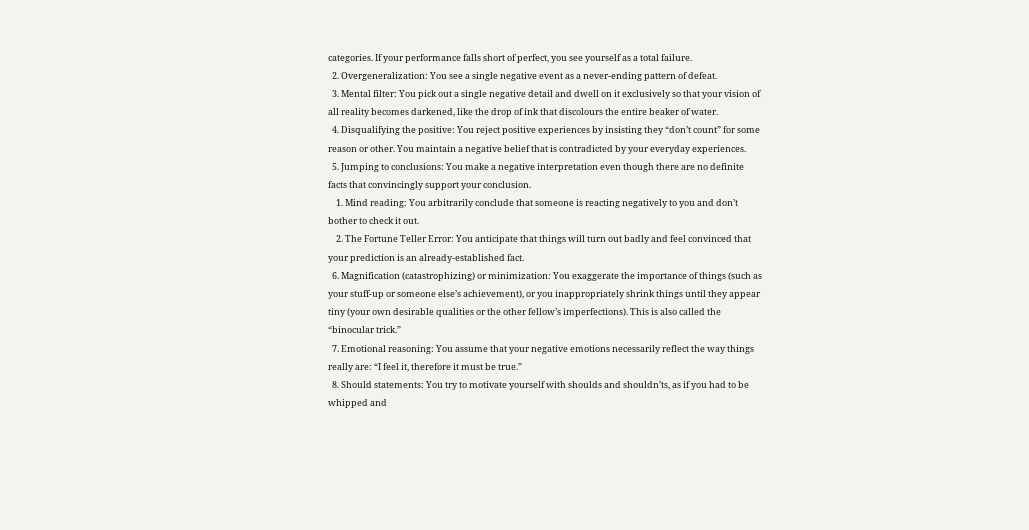categories. If your performance falls short of perfect, you see yourself as a total failure.
  2. Overgeneralization: You see a single negative event as a never-ending pattern of defeat.
  3. Mental filter: You pick out a single negative detail and dwell on it exclusively so that your vision of all reality becomes darkened, like the drop of ink that discolours the entire beaker of water.
  4. Disqualifying the positive: You reject positive experiences by insisting they “don’t count” for some reason or other. You maintain a negative belief that is contradicted by your everyday experiences.
  5. Jumping to conclusions: You make a negative interpretation even though there are no definite facts that convincingly support your conclusion.
    1. Mind reading: You arbitrarily conclude that someone is reacting negatively to you and don’t bother to check it out.
    2. The Fortune Teller Error: You anticipate that things will turn out badly and feel convinced that your prediction is an already-established fact.
  6. Magnification (catastrophizing) or minimization: You exaggerate the importance of things (such as your stuff-up or someone else’s achievement), or you inappropriately shrink things until they appear tiny (your own desirable qualities or the other fellow’s imperfections). This is also called the “binocular trick.”
  7. Emotional reasoning: You assume that your negative emotions necessarily reflect the way things really are: “I feel it, therefore it must be true.”
  8. Should statements: You try to motivate yourself with shoulds and shouldn’ts, as if you had to be whipped and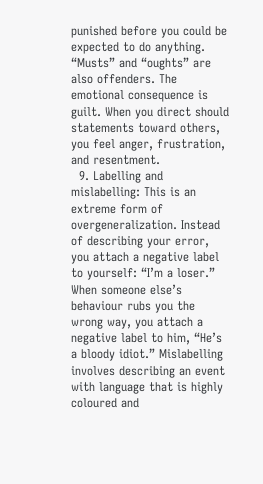punished before you could be expected to do anything. “Musts” and “oughts” are also offenders. The emotional consequence is guilt. When you direct should statements toward others, you feel anger, frustration, and resentment.
  9. Labelling and mislabelling: This is an extreme form of overgeneralization. Instead of describing your error, you attach a negative label to yourself: “I’m a loser.” When someone else’s behaviour rubs you the wrong way, you attach a negative label to him, “He’s a bloody idiot.” Mislabelling involves describing an event with language that is highly coloured and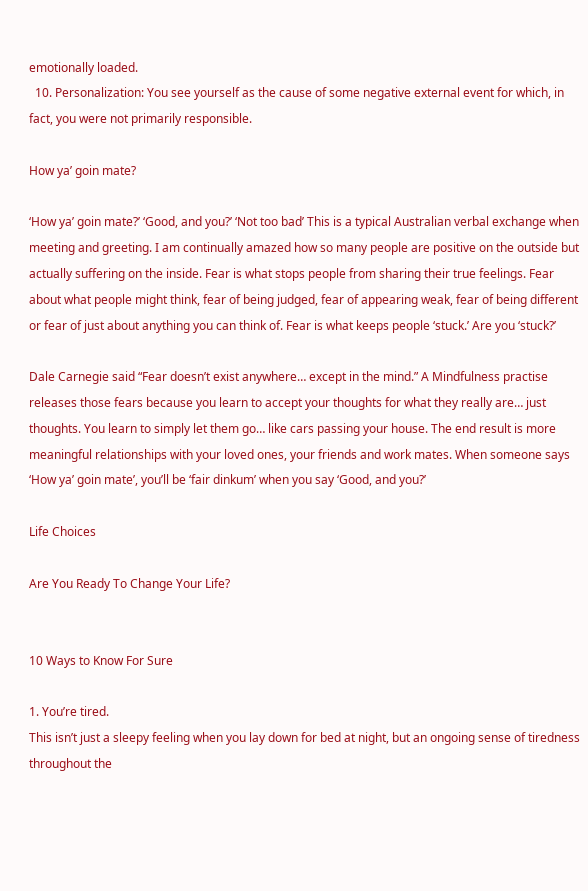emotionally loaded.
  10. Personalization: You see yourself as the cause of some negative external event for which, in fact, you were not primarily responsible.

How ya’ goin mate?

‘How ya’ goin mate?’ ‘Good, and you?’ ‘Not too bad’ This is a typical Australian verbal exchange when meeting and greeting. I am continually amazed how so many people are positive on the outside but actually suffering on the inside. Fear is what stops people from sharing their true feelings. Fear about what people might think, fear of being judged, fear of appearing weak, fear of being different or fear of just about anything you can think of. Fear is what keeps people ‘stuck.’ Are you ‘stuck?’

Dale Carnegie said “Fear doesn’t exist anywhere… except in the mind.” A Mindfulness practise releases those fears because you learn to accept your thoughts for what they really are… just thoughts. You learn to simply let them go… like cars passing your house. The end result is more meaningful relationships with your loved ones, your friends and work mates. When someone says ‘How ya’ goin mate’, you’ll be ‘fair dinkum’ when you say ‘Good, and you?’

Life Choices

Are You Ready To Change Your Life?


10 Ways to Know For Sure

1. You’re tired.
This isn’t just a sleepy feeling when you lay down for bed at night, but an ongoing sense of tiredness throughout the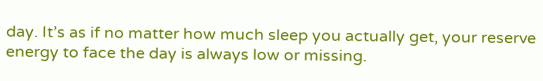day. It’s as if no matter how much sleep you actually get, your reserve energy to face the day is always low or missing.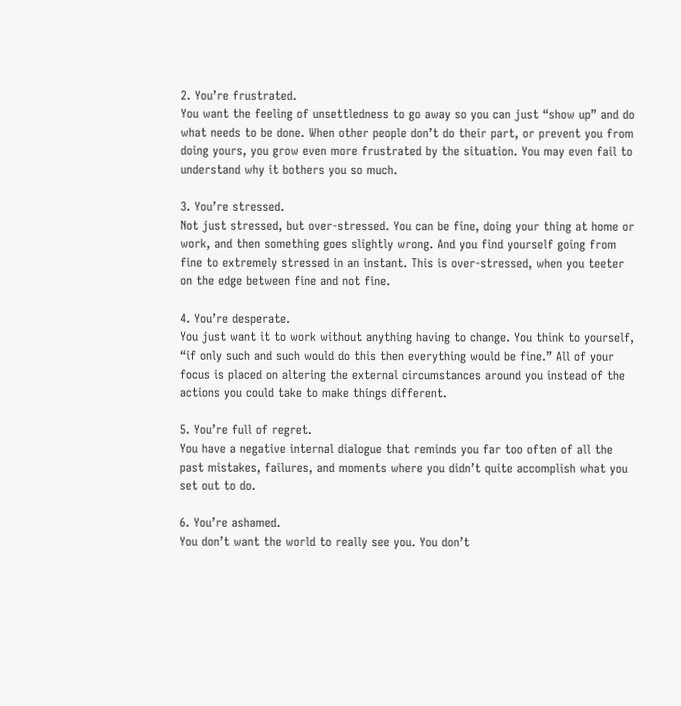2. You’re frustrated.
You want the feeling of unsettledness to go away so you can just “show up” and do what needs to be done. When other people don’t do their part, or prevent you from doing yours, you grow even more frustrated by the situation. You may even fail to understand why it bothers you so much.

3. You’re stressed.
Not just stressed, but over-stressed. You can be fine, doing your thing at home or work, and then something goes slightly wrong. And you find yourself going from fine to extremely stressed in an instant. This is over-stressed, when you teeter on the edge between fine and not fine.

4. You’re desperate.
You just want it to work without anything having to change. You think to yourself, “if only such and such would do this then everything would be fine.” All of your focus is placed on altering the external circumstances around you instead of the actions you could take to make things different.

5. You’re full of regret.
You have a negative internal dialogue that reminds you far too often of all the past mistakes, failures, and moments where you didn’t quite accomplish what you set out to do.

6. You’re ashamed.
You don’t want the world to really see you. You don’t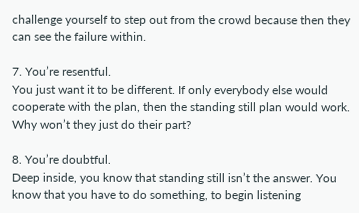challenge yourself to step out from the crowd because then they can see the failure within.

7. You’re resentful.
You just want it to be different. If only everybody else would cooperate with the plan, then the standing still plan would work. Why won’t they just do their part?

8. You’re doubtful.
Deep inside, you know that standing still isn’t the answer. You know that you have to do something, to begin listening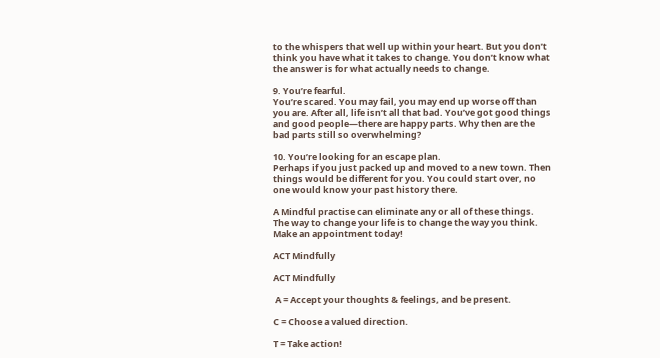to the whispers that well up within your heart. But you don’t think you have what it takes to change. You don’t know what the answer is for what actually needs to change.

9. You’re fearful.
You’re scared. You may fail, you may end up worse off than you are. After all, life isn’t all that bad. You’ve got good things and good people—there are happy parts. Why then are the bad parts still so overwhelming?

10. You’re looking for an escape plan.
Perhaps if you just packed up and moved to a new town. Then things would be different for you. You could start over, no one would know your past history there.

A Mindful practise can eliminate any or all of these things. The way to change your life is to change the way you think. Make an appointment today!

ACT Mindfully

ACT Mindfully

 A = Accept your thoughts & feelings, and be present.

C = Choose a valued direction.

T = Take action!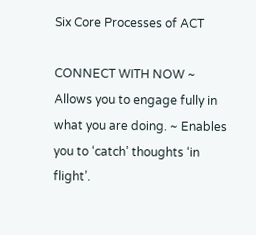Six Core Processes of ACT

CONNECT WITH NOW ~ Allows you to engage fully in what you are doing. ~ Enables you to ‘catch’ thoughts ‘in flight’.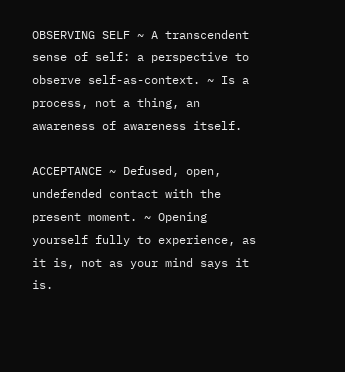OBSERVING SELF ~ A transcendent sense of self: a perspective to observe self-as-context. ~ Is a process, not a thing, an awareness of awareness itself.

ACCEPTANCE ~ Defused, open, undefended contact with the present moment. ~ Opening yourself fully to experience, as it is, not as your mind says it is.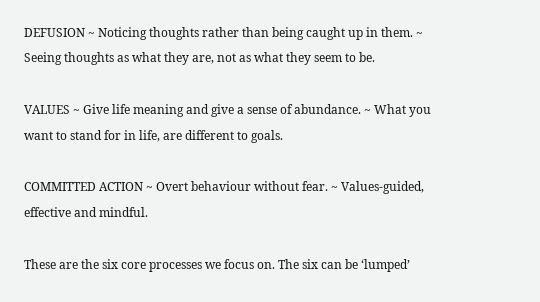DEFUSION ~ Noticing thoughts rather than being caught up in them. ~ Seeing thoughts as what they are, not as what they seem to be.

VALUES ~ Give life meaning and give a sense of abundance. ~ What you want to stand for in life, are different to goals.

COMMITTED ACTION ~ Overt behaviour without fear. ~ Values-guided, effective and mindful.

These are the six core processes we focus on. The six can be ‘lumped’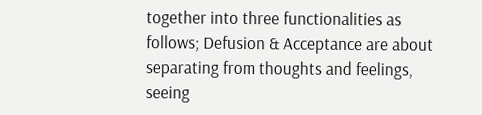together into three functionalities as follows; Defusion & Acceptance are about separating from thoughts and feelings, seeing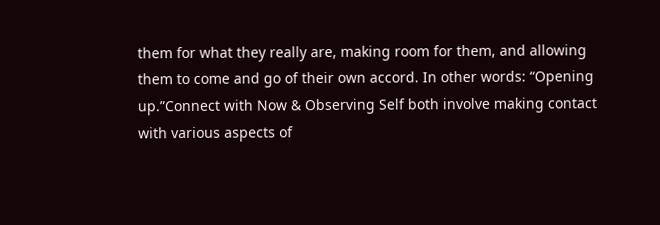them for what they really are, making room for them, and allowing them to come and go of their own accord. In other words: “Opening up.”Connect with Now & Observing Self both involve making contact with various aspects of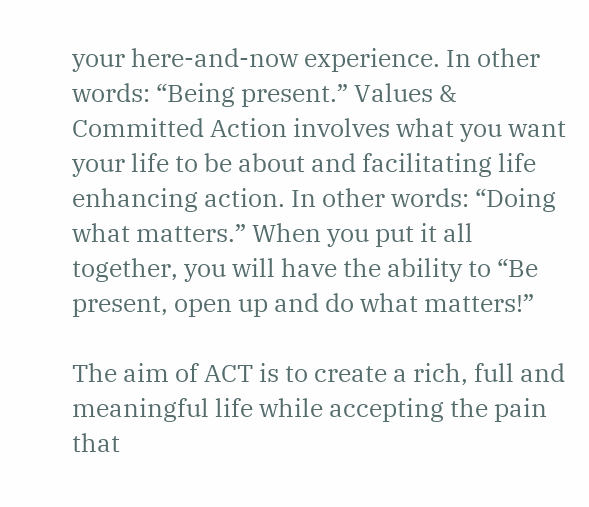your here-and-now experience. In other words: “Being present.” Values & Committed Action involves what you want your life to be about and facilitating life enhancing action. In other words: “Doing what matters.” When you put it all together, you will have the ability to “Be present, open up and do what matters!”

The aim of ACT is to create a rich, full and meaningful life while accepting the pain that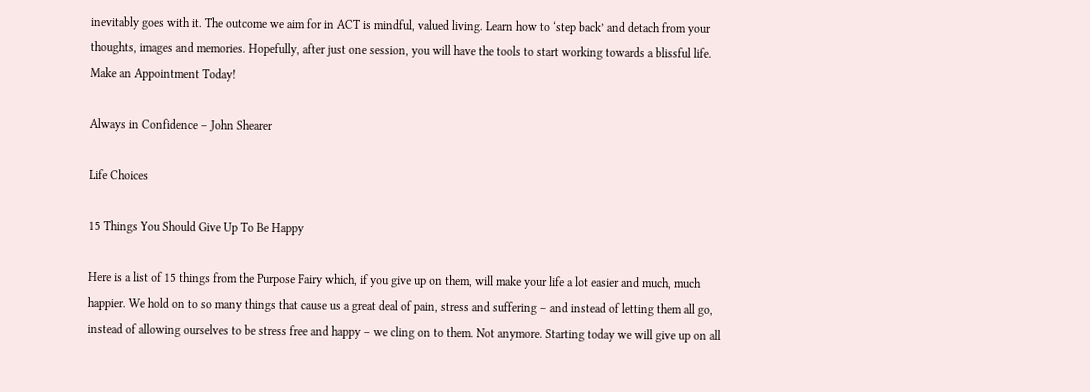inevitably goes with it. The outcome we aim for in ACT is mindful, valued living. Learn how to ‘step back’ and detach from your thoughts, images and memories. Hopefully, after just one session, you will have the tools to start working towards a blissful life. Make an Appointment Today!

Always in Confidence – John Shearer

Life Choices

15 Things You Should Give Up To Be Happy

Here is a list of 15 things from the Purpose Fairy which, if you give up on them, will make your life a lot easier and much, much happier. We hold on to so many things that cause us a great deal of pain, stress and suffering – and instead of letting them all go, instead of allowing ourselves to be stress free and happy – we cling on to them. Not anymore. Starting today we will give up on all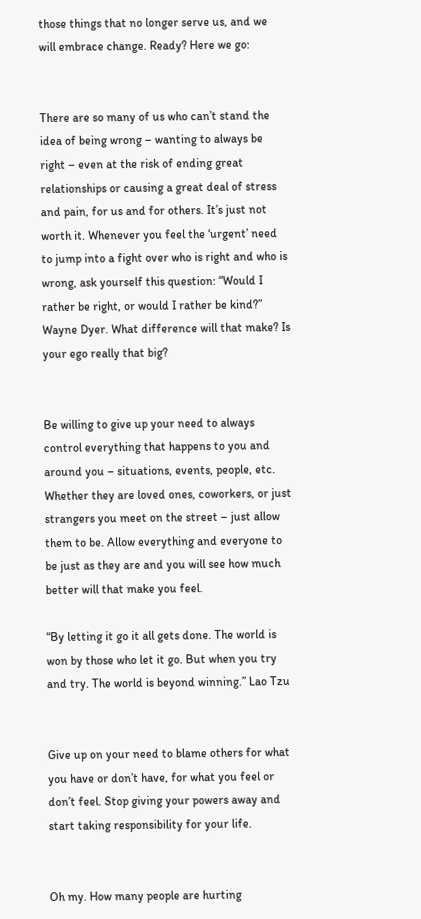those things that no longer serve us, and we will embrace change. Ready? Here we go:


There are so many of us who can’t stand the idea of being wrong – wanting to always be right – even at the risk of ending great relationships or causing a great deal of stress and pain, for us and for others. It’s just not worth it. Whenever you feel the ‘urgent’ need to jump into a fight over who is right and who is wrong, ask yourself this question: “Would I rather be right, or would I rather be kind?”  Wayne Dyer. What difference will that make? Is your ego really that big?


Be willing to give up your need to always control everything that happens to you and around you – situations, events, people, etc. Whether they are loved ones, coworkers, or just strangers you meet on the street – just allow them to be. Allow everything and everyone to be just as they are and you will see how much better will that make you feel.

“By letting it go it all gets done. The world is won by those who let it go. But when you try and try. The world is beyond winning.” Lao Tzu


Give up on your need to blame others for what you have or don’t have, for what you feel or don’t feel. Stop giving your powers away and start taking responsibility for your life.


Oh my. How many people are hurting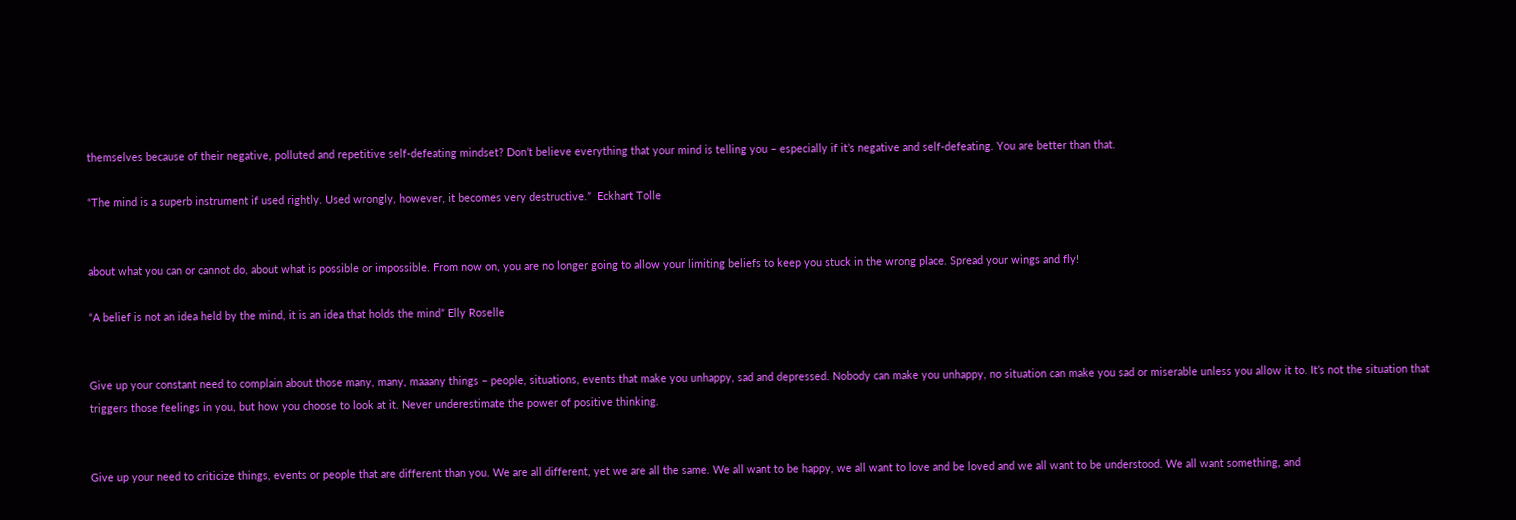themselves because of their negative, polluted and repetitive self-defeating mindset? Don’t believe everything that your mind is telling you – especially if it’s negative and self-defeating. You are better than that.

“The mind is a superb instrument if used rightly. Used wrongly, however, it becomes very destructive.”  Eckhart Tolle


about what you can or cannot do, about what is possible or impossible. From now on, you are no longer going to allow your limiting beliefs to keep you stuck in the wrong place. Spread your wings and fly!

“A belief is not an idea held by the mind, it is an idea that holds the mind” Elly Roselle


Give up your constant need to complain about those many, many, maaany things – people, situations, events that make you unhappy, sad and depressed. Nobody can make you unhappy, no situation can make you sad or miserable unless you allow it to. It’s not the situation that triggers those feelings in you, but how you choose to look at it. Never underestimate the power of positive thinking.


Give up your need to criticize things, events or people that are different than you. We are all different, yet we are all the same. We all want to be happy, we all want to love and be loved and we all want to be understood. We all want something, and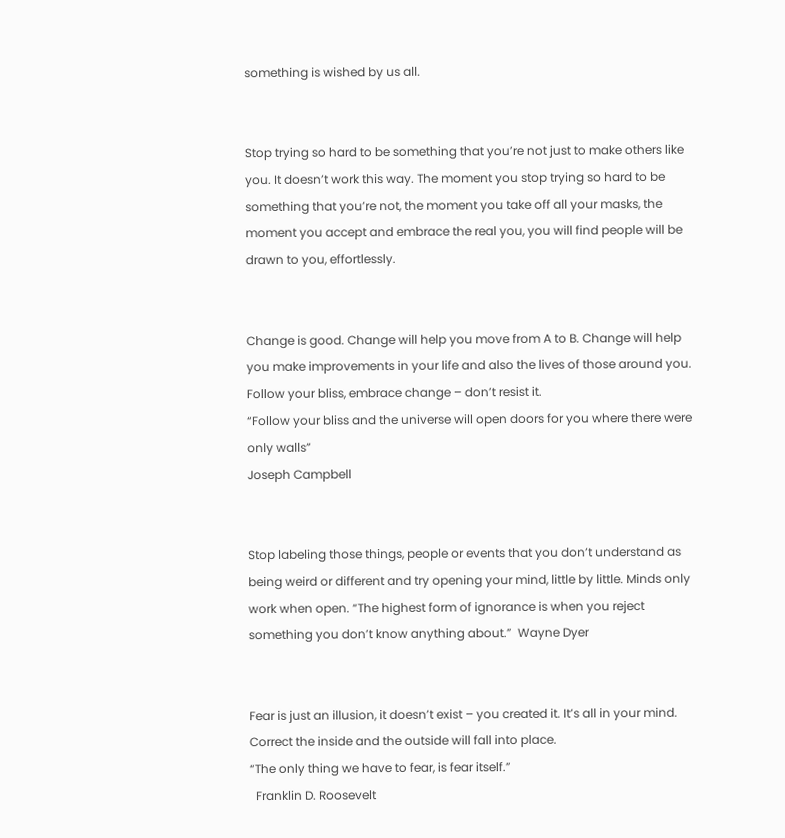something is wished by us all.


Stop trying so hard to be something that you’re not just to make others like you. It doesn’t work this way. The moment you stop trying so hard to be something that you’re not, the moment you take off all your masks, the moment you accept and embrace the real you, you will find people will be drawn to you, effortlessly.


Change is good. Change will help you move from A to B. Change will help you make improvements in your life and also the lives of those around you. Follow your bliss, embrace change – don’t resist it.
“Follow your bliss and the universe will open doors for you where there were only walls”
Joseph Campbell


Stop labeling those things, people or events that you don’t understand as being weird or different and try opening your mind, little by little. Minds only work when open. “The highest form of ignorance is when you reject something you don’t know anything about.”  Wayne Dyer


Fear is just an illusion, it doesn’t exist – you created it. It’s all in your mind. Correct the inside and the outside will fall into place.
“The only thing we have to fear, is fear itself.”
  Franklin D. Roosevelt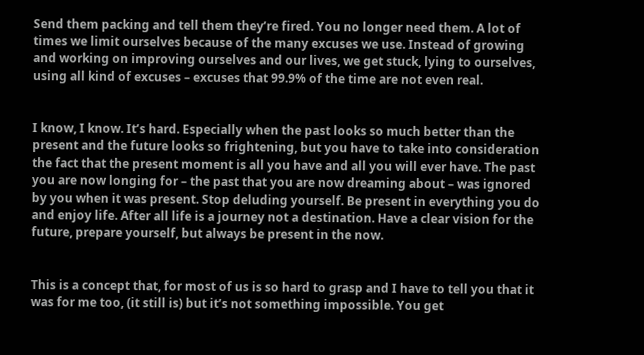Send them packing and tell them they’re fired. You no longer need them. A lot of times we limit ourselves because of the many excuses we use. Instead of growing and working on improving ourselves and our lives, we get stuck, lying to ourselves, using all kind of excuses – excuses that 99.9% of the time are not even real.


I know, I know. It’s hard. Especially when the past looks so much better than the present and the future looks so frightening, but you have to take into consideration the fact that the present moment is all you have and all you will ever have. The past you are now longing for – the past that you are now dreaming about – was ignored by you when it was present. Stop deluding yourself. Be present in everything you do and enjoy life. After all life is a journey not a destination. Have a clear vision for the future, prepare yourself, but always be present in the now.


This is a concept that, for most of us is so hard to grasp and I have to tell you that it was for me too, (it still is) but it’s not something impossible. You get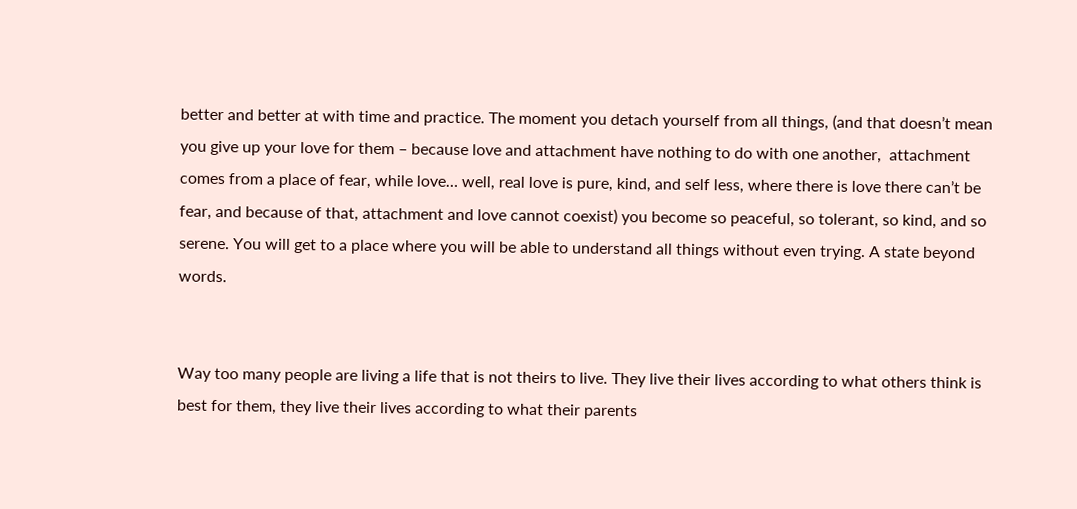better and better at with time and practice. The moment you detach yourself from all things, (and that doesn’t mean you give up your love for them – because love and attachment have nothing to do with one another,  attachment comes from a place of fear, while love… well, real love is pure, kind, and self less, where there is love there can’t be fear, and because of that, attachment and love cannot coexist) you become so peaceful, so tolerant, so kind, and so serene. You will get to a place where you will be able to understand all things without even trying. A state beyond words.


Way too many people are living a life that is not theirs to live. They live their lives according to what others think is best for them, they live their lives according to what their parents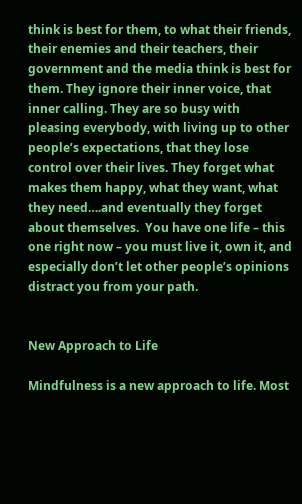think is best for them, to what their friends, their enemies and their teachers, their government and the media think is best for them. They ignore their inner voice, that inner calling. They are so busy with pleasing everybody, with living up to other people’s expectations, that they lose control over their lives. They forget what makes them happy, what they want, what they need….and eventually they forget about themselves.  You have one life – this one right now – you must live it, own it, and especially don’t let other people’s opinions distract you from your path.


New Approach to Life

Mindfulness is a new approach to life. Most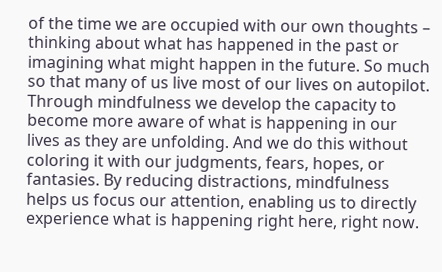of the time we are occupied with our own thoughts – thinking about what has happened in the past or imagining what might happen in the future. So much so that many of us live most of our lives on autopilot.  Through mindfulness we develop the capacity to become more aware of what is happening in our lives as they are unfolding. And we do this without coloring it with our judgments, fears, hopes, or fantasies. By reducing distractions, mindfulness helps us focus our attention, enabling us to directly experience what is happening right here, right now.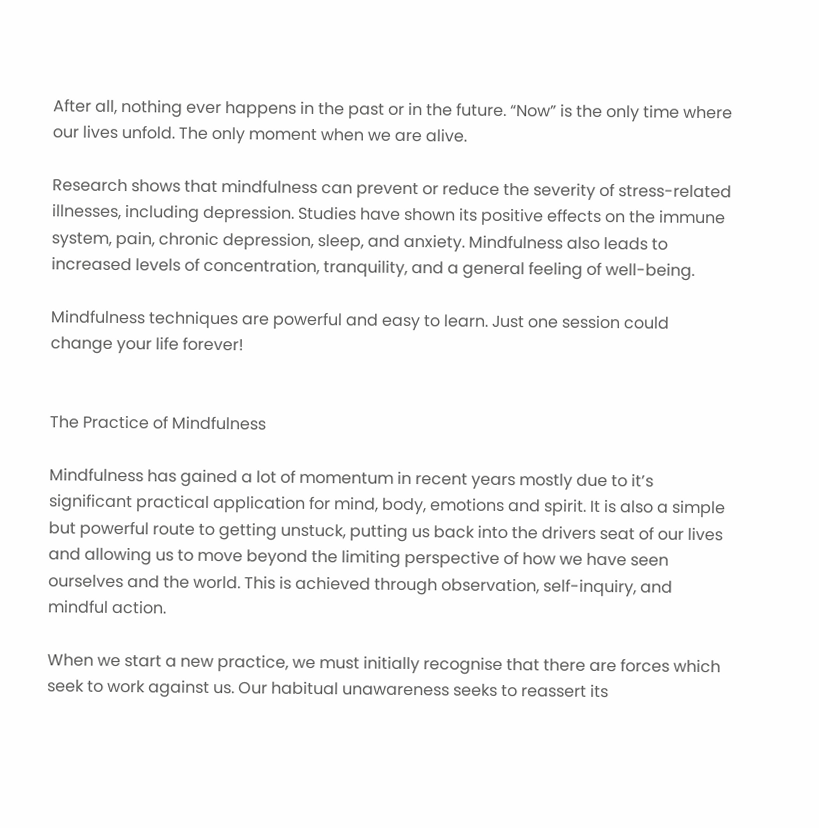After all, nothing ever happens in the past or in the future. “Now” is the only time where our lives unfold. The only moment when we are alive.

Research shows that mindfulness can prevent or reduce the severity of stress-related illnesses, including depression. Studies have shown its positive effects on the immune system, pain, chronic depression, sleep, and anxiety. Mindfulness also leads to increased levels of concentration, tranquility, and a general feeling of well-being.

Mindfulness techniques are powerful and easy to learn. Just one session could change your life forever!


The Practice of Mindfulness

Mindfulness has gained a lot of momentum in recent years mostly due to it’s significant practical application for mind, body, emotions and spirit. It is also a simple but powerful route to getting unstuck, putting us back into the drivers seat of our lives and allowing us to move beyond the limiting perspective of how we have seen ourselves and the world. This is achieved through observation, self-inquiry, and mindful action.

When we start a new practice, we must initially recognise that there are forces which seek to work against us. Our habitual unawareness seeks to reassert its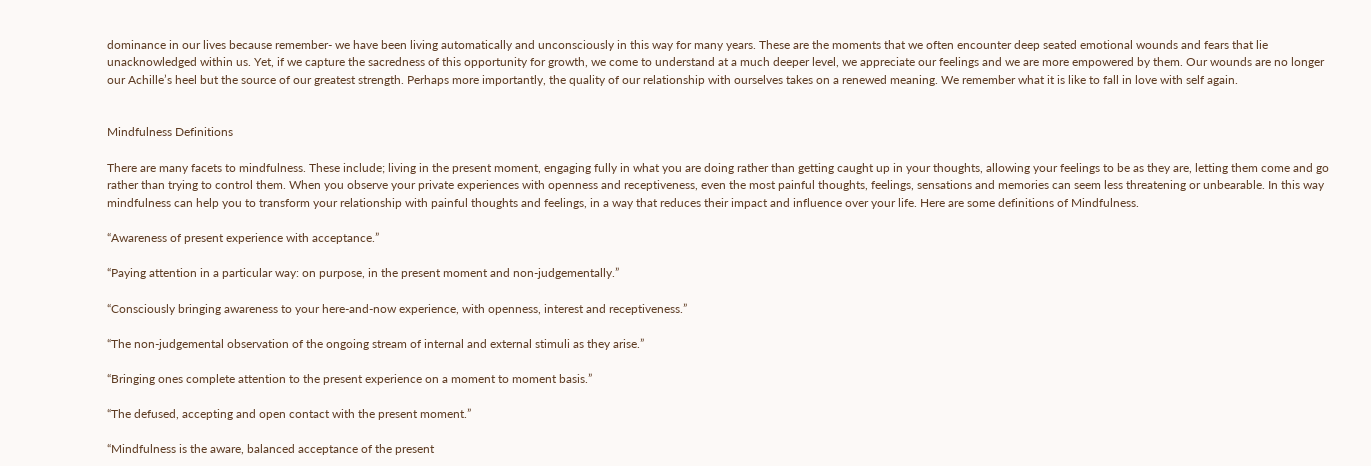dominance in our lives because remember- we have been living automatically and unconsciously in this way for many years. These are the moments that we often encounter deep seated emotional wounds and fears that lie unacknowledged within us. Yet, if we capture the sacredness of this opportunity for growth, we come to understand at a much deeper level, we appreciate our feelings and we are more empowered by them. Our wounds are no longer our Achille’s heel but the source of our greatest strength. Perhaps more importantly, the quality of our relationship with ourselves takes on a renewed meaning. We remember what it is like to fall in love with self again.


Mindfulness Definitions

There are many facets to mindfulness. These include; living in the present moment, engaging fully in what you are doing rather than getting caught up in your thoughts, allowing your feelings to be as they are, letting them come and go rather than trying to control them. When you observe your private experiences with openness and receptiveness, even the most painful thoughts, feelings, sensations and memories can seem less threatening or unbearable. In this way mindfulness can help you to transform your relationship with painful thoughts and feelings, in a way that reduces their impact and influence over your life. Here are some definitions of Mindfulness.

“Awareness of present experience with acceptance.”

“Paying attention in a particular way: on purpose, in the present moment and non-judgementally.”

“Consciously bringing awareness to your here-and-now experience, with openness, interest and receptiveness.”

“The non-judgemental observation of the ongoing stream of internal and external stimuli as they arise.”

“Bringing ones complete attention to the present experience on a moment to moment basis.”

“The defused, accepting and open contact with the present moment.”

“Mindfulness is the aware, balanced acceptance of the present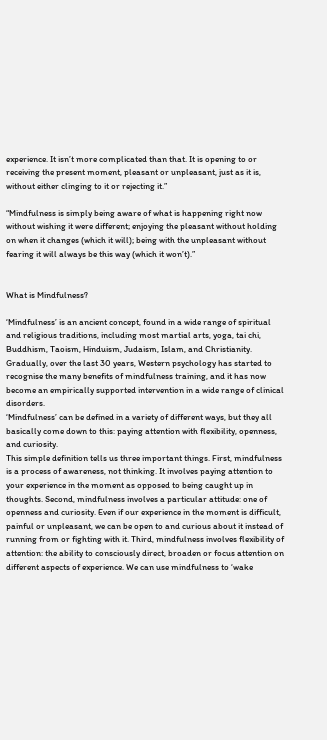experience. It isn’t more complicated than that. It is opening to or receiving the present moment, pleasant or unpleasant, just as it is, without either clinging to it or rejecting it.”

“Mindfulness is simply being aware of what is happening right now without wishing it were different; enjoying the pleasant without holding on when it changes (which it will); being with the unpleasant without fearing it will always be this way (which it won’t).”


What is Mindfulness?

‘Mindfulness’ is an ancient concept, found in a wide range of spiritual and religious traditions, including most martial arts, yoga, tai chi, Buddhism, Taoism, Hinduism, Judaism, Islam, and Christianity. Gradually, over the last 30 years, Western psychology has started to recognise the many benefits of mindfulness training, and it has now become an empirically supported intervention in a wide range of clinical disorders.
‘Mindfulness’ can be defined in a variety of different ways, but they all basically come down to this: paying attention with flexibility, openness, and curiosity.
This simple definition tells us three important things. First, mindfulness is a process of awareness, not thinking. It involves paying attention to your experience in the moment as opposed to being caught up in thoughts. Second, mindfulness involves a particular attitude: one of openness and curiosity. Even if our experience in the moment is difficult, painful or unpleasant, we can be open to and curious about it instead of running from or fighting with it. Third, mindfulness involves flexibility of attention: the ability to consciously direct, broaden or focus attention on different aspects of experience. We can use mindfulness to ‘wake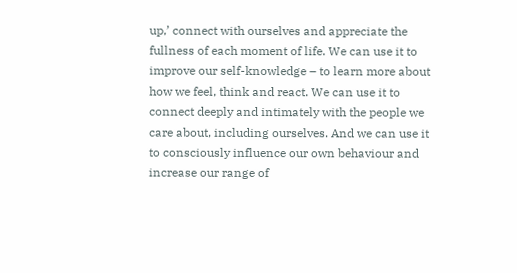up,’ connect with ourselves and appreciate the fullness of each moment of life. We can use it to improve our self-knowledge – to learn more about how we feel, think and react. We can use it to connect deeply and intimately with the people we care about, including ourselves. And we can use it to consciously influence our own behaviour and increase our range of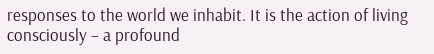responses to the world we inhabit. It is the action of living consciously – a profound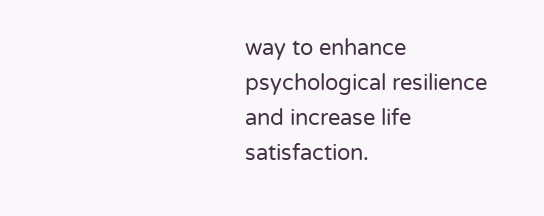way to enhance psychological resilience and increase life satisfaction.